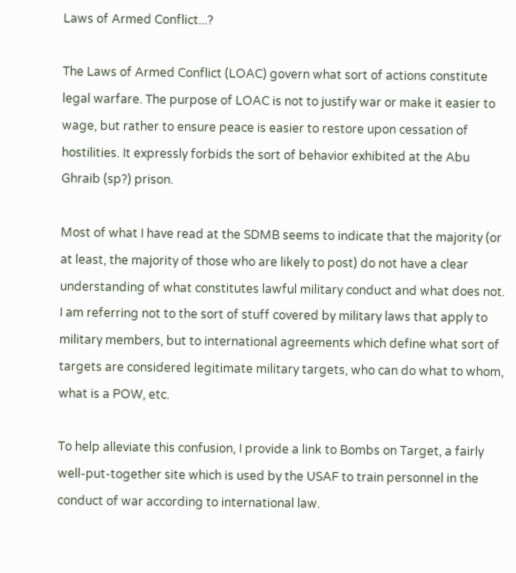Laws of Armed Conflict...?

The Laws of Armed Conflict (LOAC) govern what sort of actions constitute legal warfare. The purpose of LOAC is not to justify war or make it easier to wage, but rather to ensure peace is easier to restore upon cessation of hostilities. It expressly forbids the sort of behavior exhibited at the Abu Ghraib (sp?) prison.

Most of what I have read at the SDMB seems to indicate that the majority (or at least, the majority of those who are likely to post) do not have a clear understanding of what constitutes lawful military conduct and what does not. I am referring not to the sort of stuff covered by military laws that apply to military members, but to international agreements which define what sort of targets are considered legitimate military targets, who can do what to whom, what is a POW, etc.

To help alleviate this confusion, I provide a link to Bombs on Target, a fairly well-put-together site which is used by the USAF to train personnel in the conduct of war according to international law.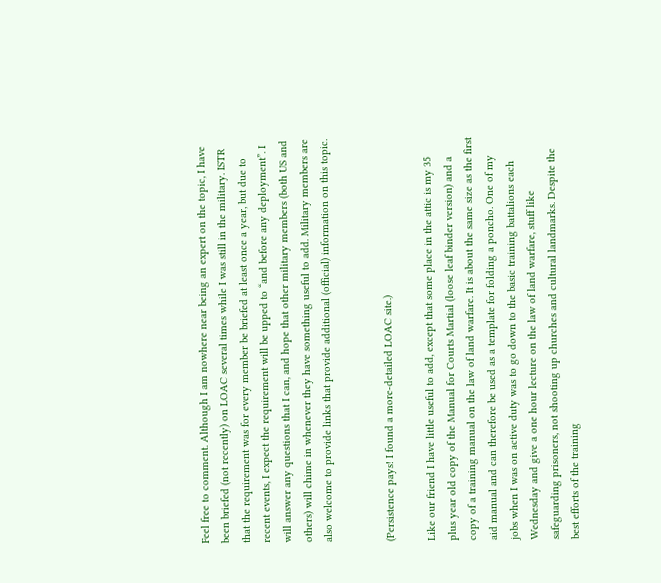Feel free to comment. Although I am nowhere near being an expert on the topic, I have been briefed (not recently) on LOAC several times while I was still in the military. ISTR that the requirement was for every member be briefed at least once a year, but due to recent events, I expect the requirement will be upped to “and before any deployment”. I will answer any questions that I can, and hope that other military members (both US and others) will chime in whenever they have something useful to add. Military members are also welcome to provide links that provide additional (official) information on this topic.


(Persistence pays! I found a more-detailed LOAC site.)

Like our friend I have little useful to add, except that some place in the attic is my 35 plus year old copy of the Manual for Courts Martial (loose leaf binder version) and a copy of a training manual on the law of land warfare. It is about the same size as the first aid manual and can therefore be used as a template for folding a poncho. One of my jobs when I was on active duty was to go down to the basic training battalions each Wednesday and give a one hour lecture on the law of land warfare, stuff like safeguarding prisoners, not shooting up churches and cultural landmarks. Despite the best efforts of the training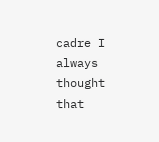cadre I always thought that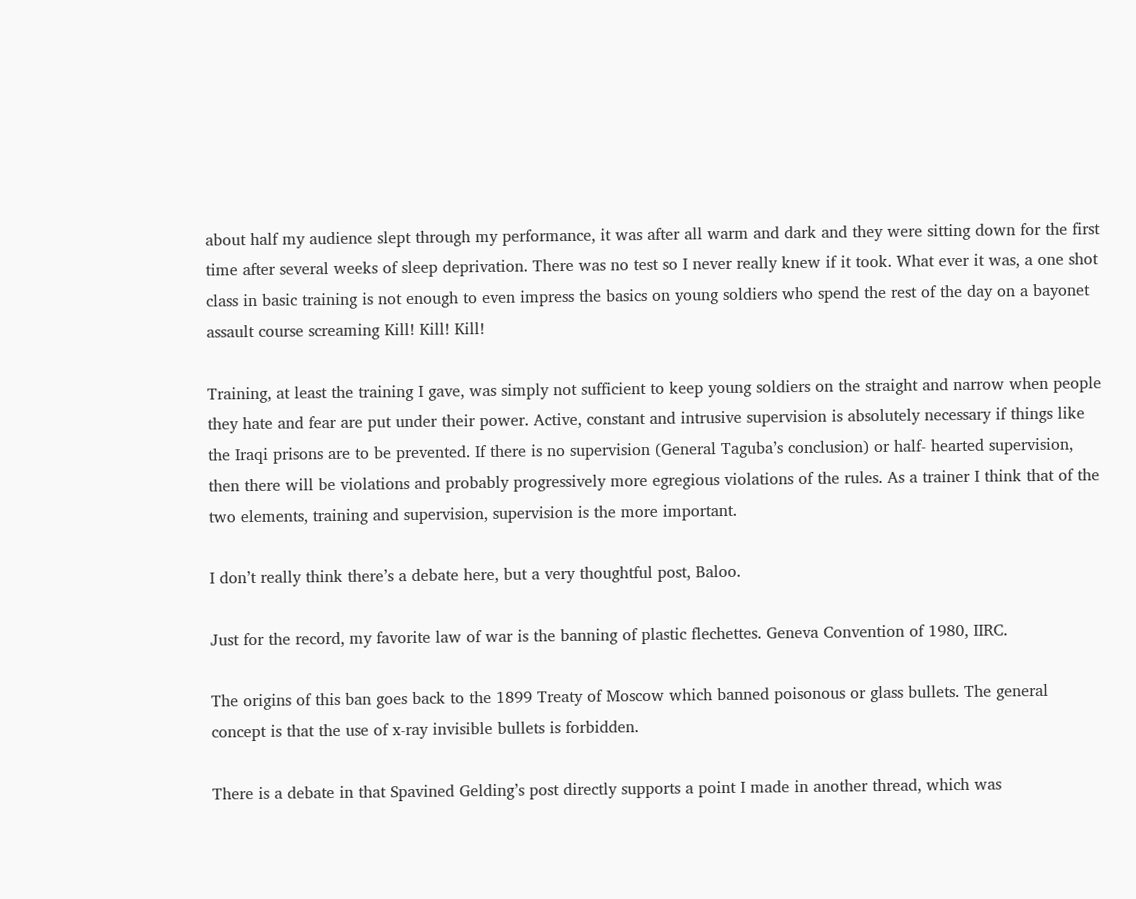about half my audience slept through my performance, it was after all warm and dark and they were sitting down for the first time after several weeks of sleep deprivation. There was no test so I never really knew if it took. What ever it was, a one shot class in basic training is not enough to even impress the basics on young soldiers who spend the rest of the day on a bayonet assault course screaming Kill! Kill! Kill!

Training, at least the training I gave, was simply not sufficient to keep young soldiers on the straight and narrow when people they hate and fear are put under their power. Active, constant and intrusive supervision is absolutely necessary if things like the Iraqi prisons are to be prevented. If there is no supervision (General Taguba’s conclusion) or half- hearted supervision, then there will be violations and probably progressively more egregious violations of the rules. As a trainer I think that of the two elements, training and supervision, supervision is the more important.

I don’t really think there’s a debate here, but a very thoughtful post, Baloo.

Just for the record, my favorite law of war is the banning of plastic flechettes. Geneva Convention of 1980, IIRC.

The origins of this ban goes back to the 1899 Treaty of Moscow which banned poisonous or glass bullets. The general concept is that the use of x-ray invisible bullets is forbidden.

There is a debate in that Spavined Gelding’s post directly supports a point I made in another thread, which was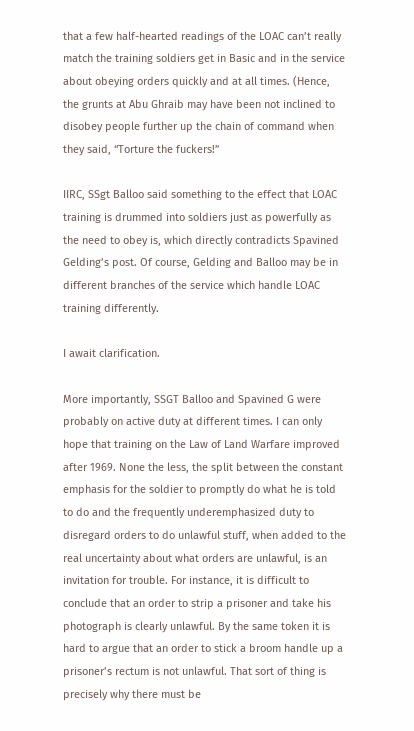that a few half-hearted readings of the LOAC can’t really match the training soldiers get in Basic and in the service about obeying orders quickly and at all times. (Hence, the grunts at Abu Ghraib may have been not inclined to disobey people further up the chain of command when they said, “Torture the fuckers!”

IIRC, SSgt Balloo said something to the effect that LOAC training is drummed into soldiers just as powerfully as the need to obey is, which directly contradicts Spavined Gelding’s post. Of course, Gelding and Balloo may be in different branches of the service which handle LOAC training differently.

I await clarification.

More importantly, SSGT Balloo and Spavined G were probably on active duty at different times. I can only hope that training on the Law of Land Warfare improved after 1969. None the less, the split between the constant emphasis for the soldier to promptly do what he is told to do and the frequently underemphasized duty to disregard orders to do unlawful stuff, when added to the real uncertainty about what orders are unlawful, is an invitation for trouble. For instance, it is difficult to conclude that an order to strip a prisoner and take his photograph is clearly unlawful. By the same token it is hard to argue that an order to stick a broom handle up a prisoner’s rectum is not unlawful. That sort of thing is precisely why there must be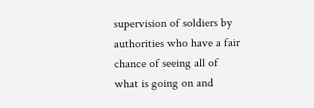supervision of soldiers by authorities who have a fair chance of seeing all of what is going on and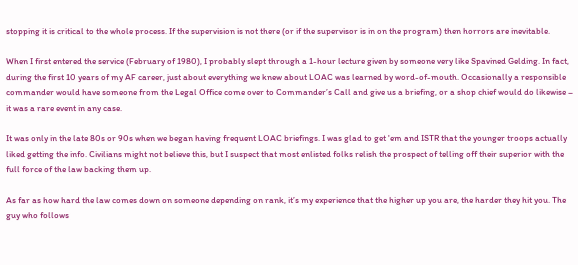stopping it is critical to the whole process. If the supervision is not there (or if the supervisor is in on the program) then horrors are inevitable.

When I first entered the service (February of 1980), I probably slept through a 1-hour lecture given by someone very like Spavined Gelding. In fact, during the first 10 years of my AF career, just about everything we knew about LOAC was learned by word-of-mouth. Occasionally a responsible commander would have someone from the Legal Office come over to Commander’s Call and give us a briefing, or a shop chief would do likewise – it was a rare event in any case.

It was only in the late 80s or 90s when we began having frequent LOAC briefings. I was glad to get 'em and ISTR that the younger troops actually liked getting the info. Civilians might not believe this, but I suspect that most enlisted folks relish the prospect of telling off their superior with the full force of the law backing them up.

As far as how hard the law comes down on someone depending on rank, it’s my experience that the higher up you are, the harder they hit you. The guy who follows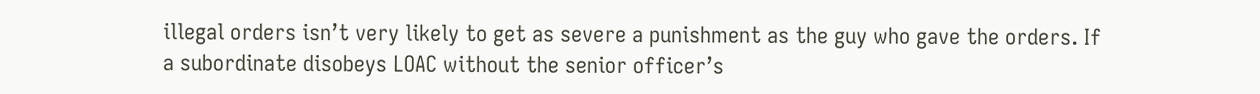illegal orders isn’t very likely to get as severe a punishment as the guy who gave the orders. If a subordinate disobeys LOAC without the senior officer’s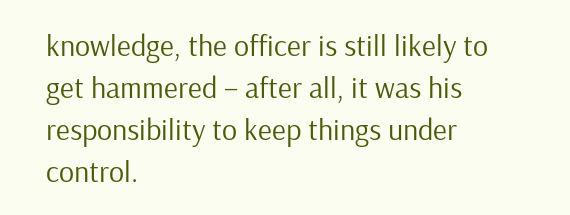knowledge, the officer is still likely to get hammered – after all, it was his responsibility to keep things under control.